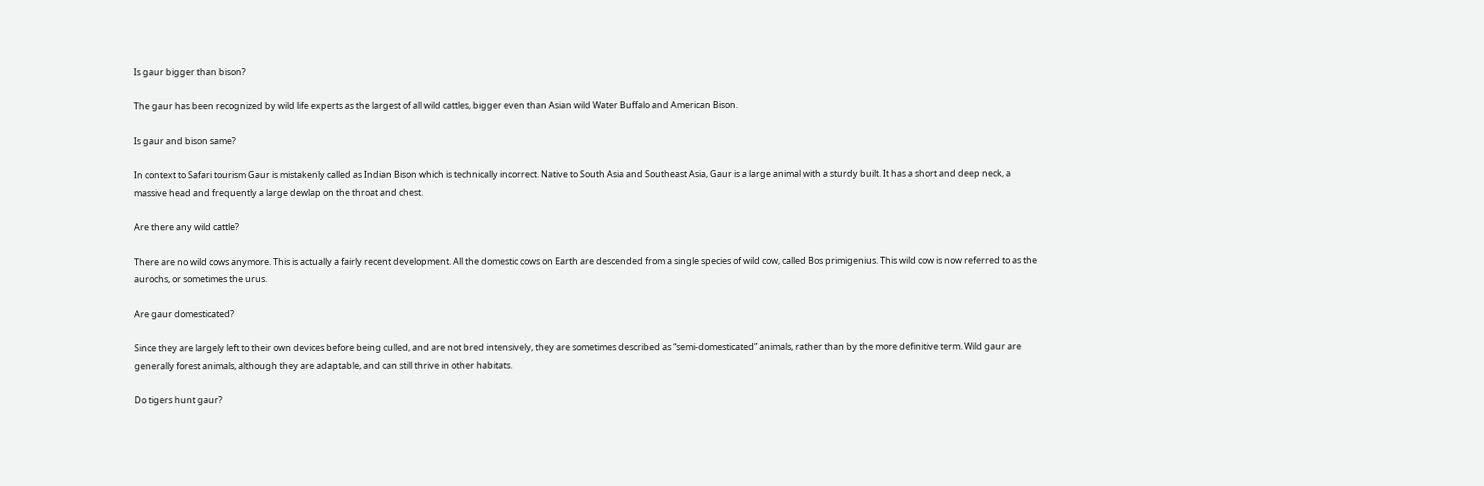Is gaur bigger than bison?

The gaur has been recognized by wild life experts as the largest of all wild cattles, bigger even than Asian wild Water Buffalo and American Bison.

Is gaur and bison same?

In context to Safari tourism Gaur is mistakenly called as Indian Bison which is technically incorrect. Native to South Asia and Southeast Asia, Gaur is a large animal with a sturdy built. It has a short and deep neck, a massive head and frequently a large dewlap on the throat and chest.

Are there any wild cattle?

There are no wild cows anymore. This is actually a fairly recent development. All the domestic cows on Earth are descended from a single species of wild cow, called Bos primigenius. This wild cow is now referred to as the aurochs, or sometimes the urus.

Are gaur domesticated?

Since they are largely left to their own devices before being culled, and are not bred intensively, they are sometimes described as “semi-domesticated” animals, rather than by the more definitive term. Wild gaur are generally forest animals, although they are adaptable, and can still thrive in other habitats.

Do tigers hunt gaur?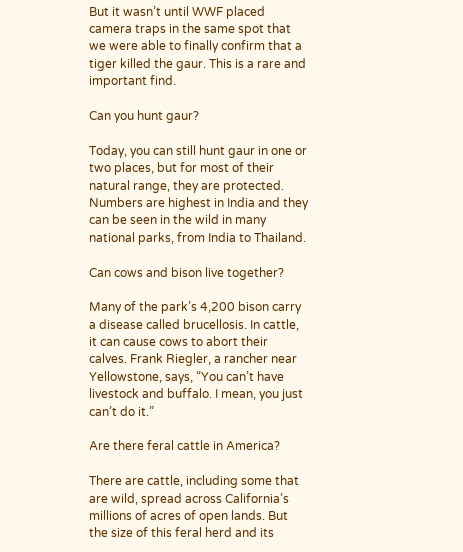But it wasn’t until WWF placed camera traps in the same spot that we were able to finally confirm that a tiger killed the gaur. This is a rare and important find.

Can you hunt gaur?

Today, you can still hunt gaur in one or two places, but for most of their natural range, they are protected. Numbers are highest in India and they can be seen in the wild in many national parks, from India to Thailand.

Can cows and bison live together?

Many of the park’s 4,200 bison carry a disease called brucellosis. In cattle, it can cause cows to abort their calves. Frank Riegler, a rancher near Yellowstone, says, “You can’t have livestock and buffalo. I mean, you just can’t do it.”

Are there feral cattle in America?

There are cattle, including some that are wild, spread across California’s millions of acres of open lands. But the size of this feral herd and its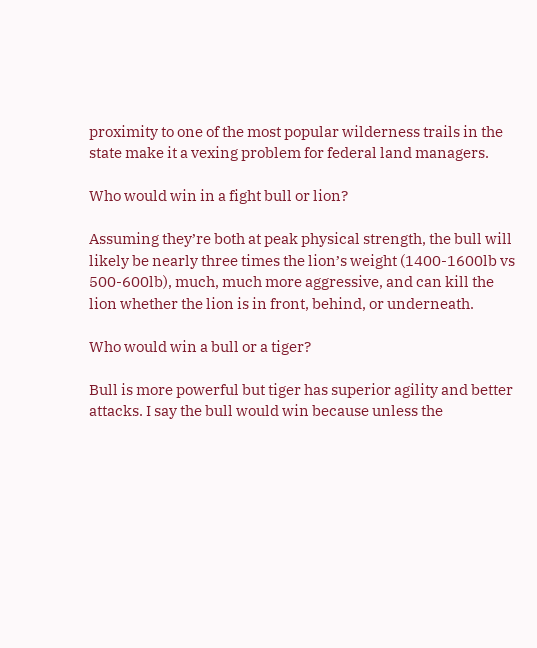proximity to one of the most popular wilderness trails in the state make it a vexing problem for federal land managers.

Who would win in a fight bull or lion?

Assuming they’re both at peak physical strength, the bull will likely be nearly three times the lion’s weight (1400-1600lb vs 500-600lb), much, much more aggressive, and can kill the lion whether the lion is in front, behind, or underneath.

Who would win a bull or a tiger?

Bull is more powerful but tiger has superior agility and better attacks. I say the bull would win because unless the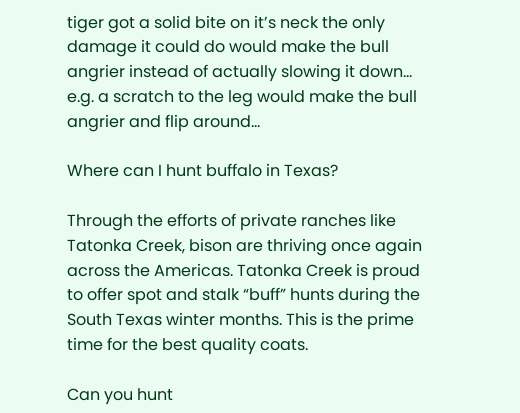tiger got a solid bite on it’s neck the only damage it could do would make the bull angrier instead of actually slowing it down… e.g. a scratch to the leg would make the bull angrier and flip around…

Where can I hunt buffalo in Texas?

Through the efforts of private ranches like Tatonka Creek, bison are thriving once again across the Americas. Tatonka Creek is proud to offer spot and stalk “buff” hunts during the South Texas winter months. This is the prime time for the best quality coats.

Can you hunt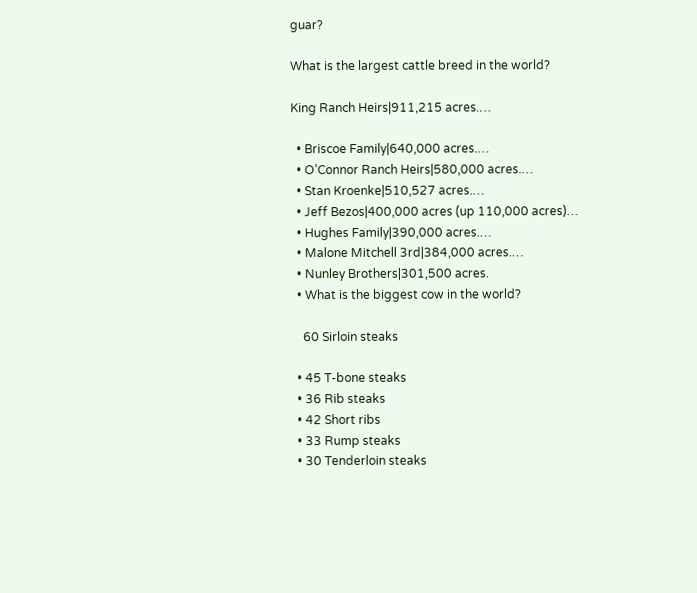guar?

What is the largest cattle breed in the world?

King Ranch Heirs|911,215 acres.…

  • Briscoe Family|640,000 acres.…
  • O’Connor Ranch Heirs|580,000 acres.…
  • Stan Kroenke|510,527 acres.…
  • Jeff Bezos|400,000 acres (up 110,000 acres)…
  • Hughes Family|390,000 acres.…
  • Malone Mitchell 3rd|384,000 acres.…
  • Nunley Brothers|301,500 acres.
  • What is the biggest cow in the world?

    60 Sirloin steaks

  • 45 T-bone steaks
  • 36 Rib steaks
  • 42 Short ribs
  • 33 Rump steaks
  • 30 Tenderloin steaks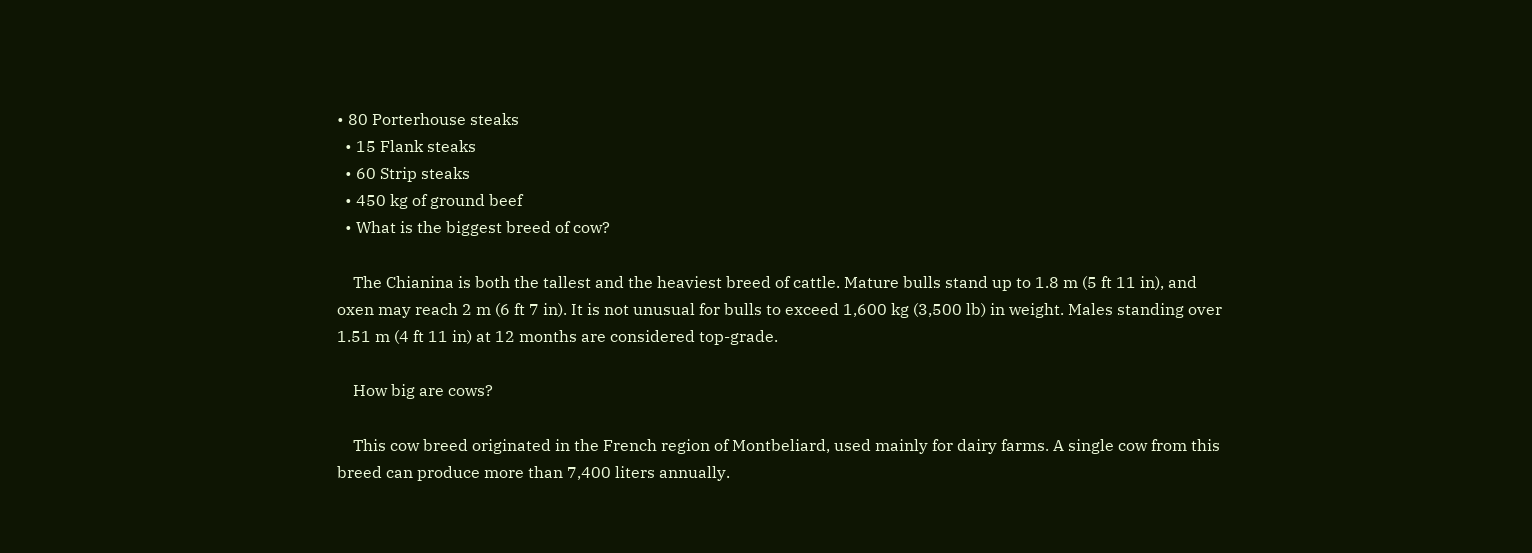• 80 Porterhouse steaks
  • 15 Flank steaks
  • 60 Strip steaks
  • 450 kg of ground beef
  • What is the biggest breed of cow?

    The Chianina is both the tallest and the heaviest breed of cattle. Mature bulls stand up to 1.8 m (5 ft 11 in), and oxen may reach 2 m (6 ft 7 in). It is not unusual for bulls to exceed 1,600 kg (3,500 lb) in weight. Males standing over 1.51 m (4 ft 11 in) at 12 months are considered top-grade.

    How big are cows?

    This cow breed originated in the French region of Montbeliard, used mainly for dairy farms. A single cow from this breed can produce more than 7,400 liters annually.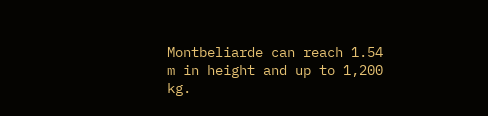Montbeliarde can reach 1.54 m in height and up to 1,200 kg.